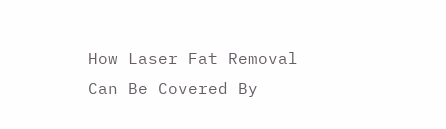How Laser Fat Removal Can Be Covered By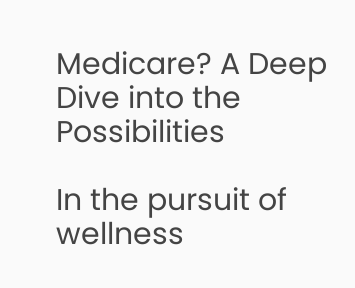Medicare? A Deep Dive into the Possibilities

In the pursuit of wellness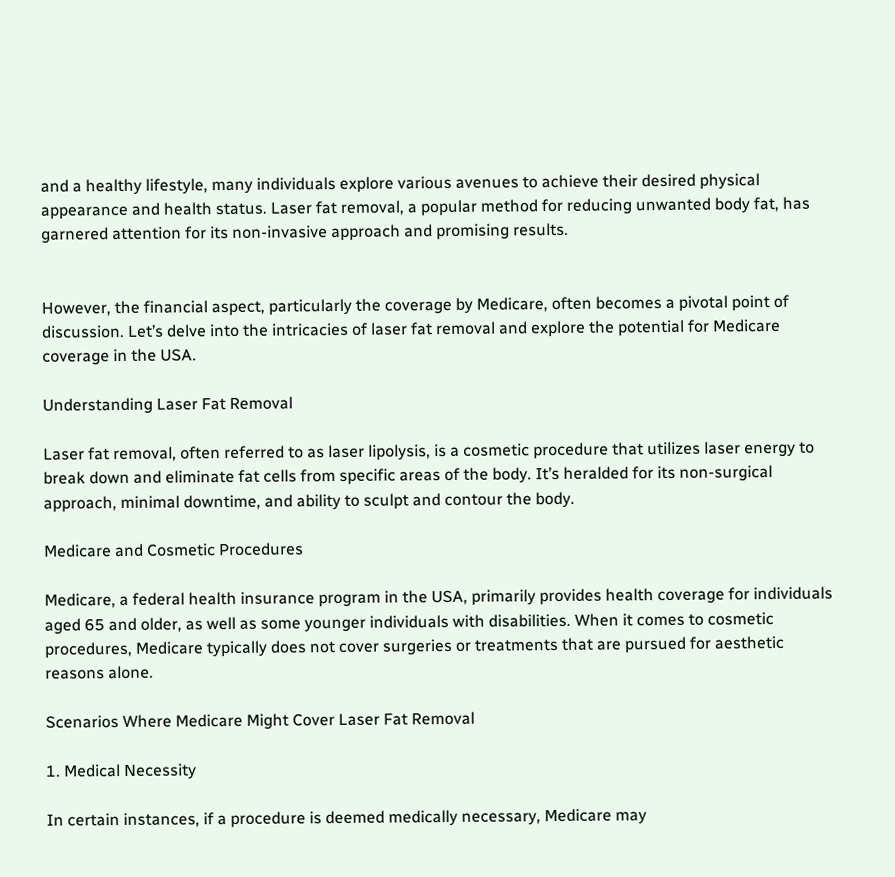and a healthy lifestyle, many individuals explore various avenues to achieve their desired physical appearance and health status. Laser fat removal, a popular method for reducing unwanted body fat, has garnered attention for its non-invasive approach and promising results.


However, the financial aspect, particularly the coverage by Medicare, often becomes a pivotal point of discussion. Let’s delve into the intricacies of laser fat removal and explore the potential for Medicare coverage in the USA.

Understanding Laser Fat Removal

Laser fat removal, often referred to as laser lipolysis, is a cosmetic procedure that utilizes laser energy to break down and eliminate fat cells from specific areas of the body. It’s heralded for its non-surgical approach, minimal downtime, and ability to sculpt and contour the body.

Medicare and Cosmetic Procedures

Medicare, a federal health insurance program in the USA, primarily provides health coverage for individuals aged 65 and older, as well as some younger individuals with disabilities. When it comes to cosmetic procedures, Medicare typically does not cover surgeries or treatments that are pursued for aesthetic reasons alone.

Scenarios Where Medicare Might Cover Laser Fat Removal

1. Medical Necessity

In certain instances, if a procedure is deemed medically necessary, Medicare may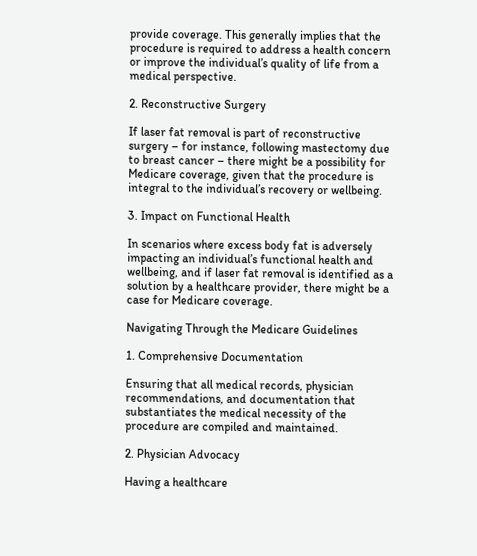provide coverage. This generally implies that the procedure is required to address a health concern or improve the individual’s quality of life from a medical perspective.

2. Reconstructive Surgery

If laser fat removal is part of reconstructive surgery – for instance, following mastectomy due to breast cancer – there might be a possibility for Medicare coverage, given that the procedure is integral to the individual’s recovery or wellbeing.

3. Impact on Functional Health

In scenarios where excess body fat is adversely impacting an individual’s functional health and wellbeing, and if laser fat removal is identified as a solution by a healthcare provider, there might be a case for Medicare coverage.

Navigating Through the Medicare Guidelines

1. Comprehensive Documentation

Ensuring that all medical records, physician recommendations, and documentation that substantiates the medical necessity of the procedure are compiled and maintained.

2. Physician Advocacy

Having a healthcare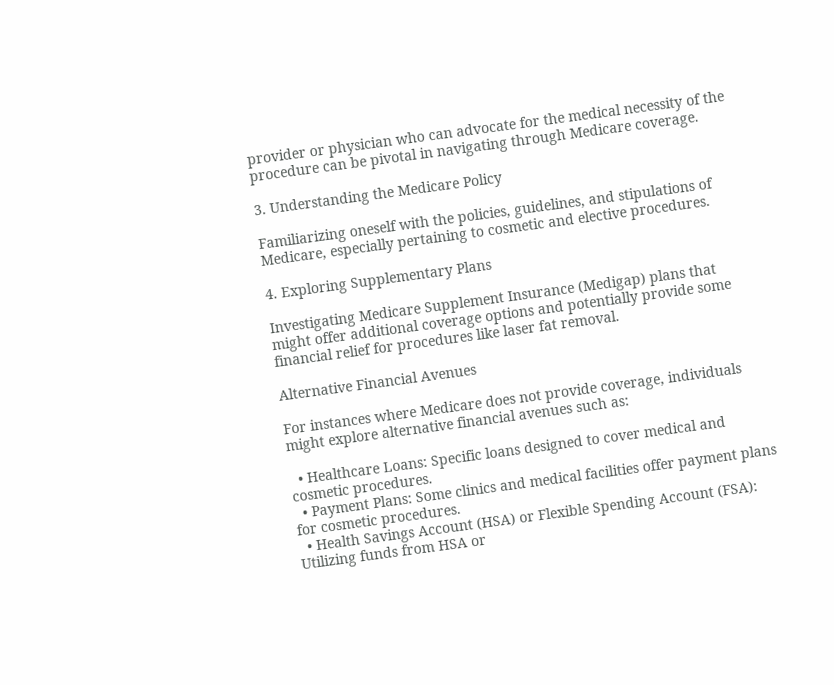provider or physician who can advocate for the medical necessity of the procedure can be pivotal in navigating through Medicare coverage.

3. Understanding the Medicare Policy

Familiarizing oneself with the policies, guidelines, and stipulations of Medicare, especially pertaining to cosmetic and elective procedures.

4. Exploring Supplementary Plans

Investigating Medicare Supplement Insurance (Medigap) plans that might offer additional coverage options and potentially provide some financial relief for procedures like laser fat removal.

Alternative Financial Avenues

For instances where Medicare does not provide coverage, individuals might explore alternative financial avenues such as:

  • Healthcare Loans: Specific loans designed to cover medical and cosmetic procedures.
  • Payment Plans: Some clinics and medical facilities offer payment plans for cosmetic procedures.
  • Health Savings Account (HSA) or Flexible Spending Account (FSA): Utilizing funds from HSA or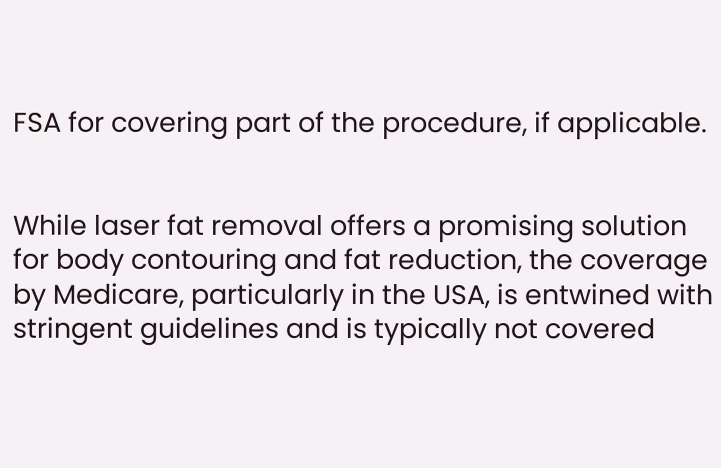FSA for covering part of the procedure, if applicable.


While laser fat removal offers a promising solution for body contouring and fat reduction, the coverage by Medicare, particularly in the USA, is entwined with stringent guidelines and is typically not covered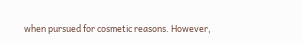when pursued for cosmetic reasons. However,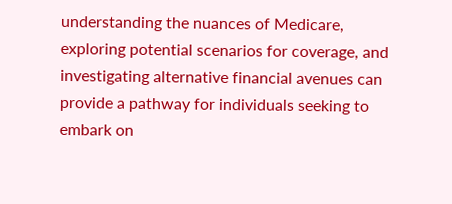understanding the nuances of Medicare, exploring potential scenarios for coverage, and investigating alternative financial avenues can provide a pathway for individuals seeking to embark on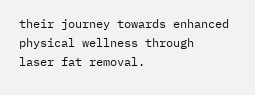their journey towards enhanced physical wellness through laser fat removal.